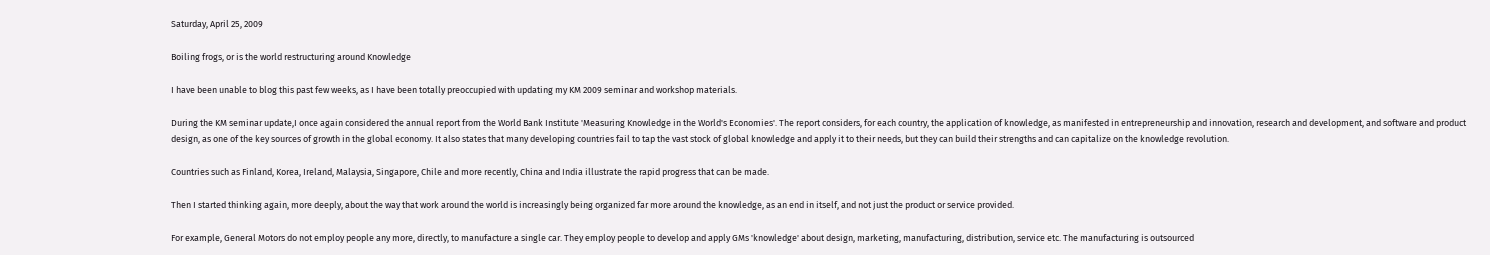Saturday, April 25, 2009

Boiling frogs, or is the world restructuring around Knowledge

I have been unable to blog this past few weeks, as I have been totally preoccupied with updating my KM 2009 seminar and workshop materials.

During the KM seminar update,I once again considered the annual report from the World Bank Institute 'Measuring Knowledge in the World's Economies'. The report considers, for each country, the application of knowledge, as manifested in entrepreneurship and innovation, research and development, and software and product design, as one of the key sources of growth in the global economy. It also states that many developing countries fail to tap the vast stock of global knowledge and apply it to their needs, but they can build their strengths and can capitalize on the knowledge revolution.

Countries such as Finland, Korea, Ireland, Malaysia, Singapore, Chile and more recently, China and India illustrate the rapid progress that can be made.

Then I started thinking again, more deeply, about the way that work around the world is increasingly being organized far more around the knowledge, as an end in itself, and not just the product or service provided.

For example, General Motors do not employ people any more, directly, to manufacture a single car. They employ people to develop and apply GMs 'knowledge' about design, marketing, manufacturing, distribution, service etc. The manufacturing is outsourced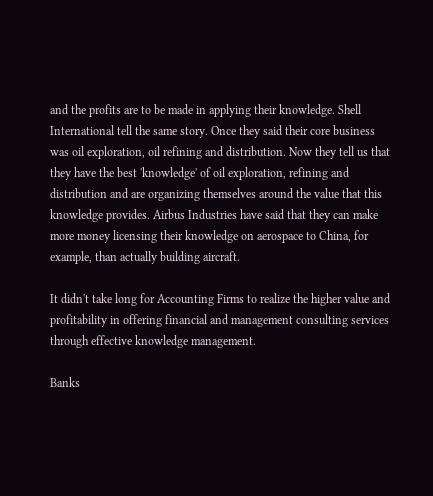and the profits are to be made in applying their knowledge. Shell International tell the same story. Once they said their core business was oil exploration, oil refining and distribution. Now they tell us that they have the best 'knowledge' of oil exploration, refining and distribution and are organizing themselves around the value that this knowledge provides. Airbus Industries have said that they can make more money licensing their knowledge on aerospace to China, for example, than actually building aircraft.

It didn't take long for Accounting Firms to realize the higher value and profitability in offering financial and management consulting services through effective knowledge management.

Banks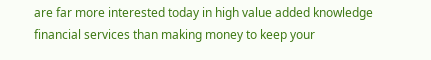are far more interested today in high value added knowledge financial services than making money to keep your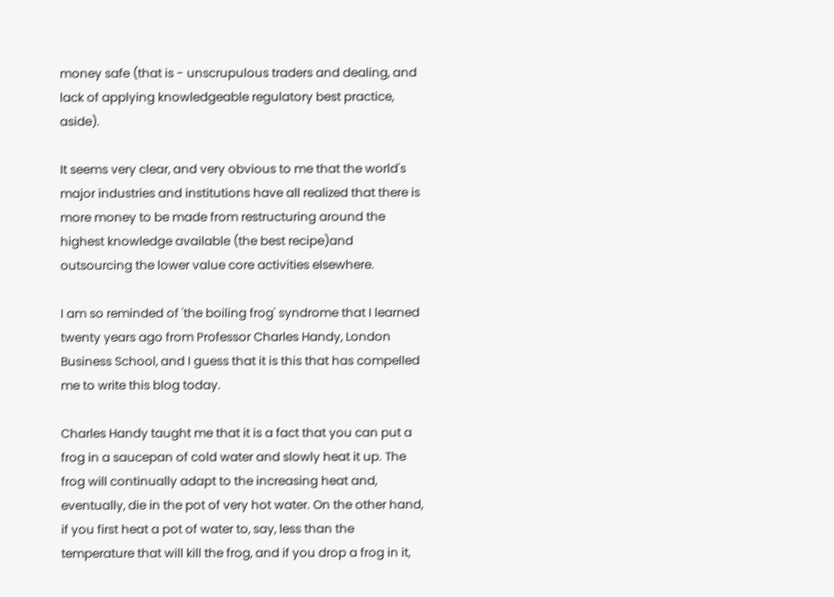money safe (that is - unscrupulous traders and dealing, and lack of applying knowledgeable regulatory best practice, aside).

It seems very clear, and very obvious to me that the world's major industries and institutions have all realized that there is more money to be made from restructuring around the highest knowledge available (the best recipe)and outsourcing the lower value core activities elsewhere.

I am so reminded of 'the boiling frog' syndrome that I learned twenty years ago from Professor Charles Handy, London Business School, and I guess that it is this that has compelled me to write this blog today.

Charles Handy taught me that it is a fact that you can put a frog in a saucepan of cold water and slowly heat it up. The frog will continually adapt to the increasing heat and, eventually, die in the pot of very hot water. On the other hand, if you first heat a pot of water to, say, less than the temperature that will kill the frog, and if you drop a frog in it,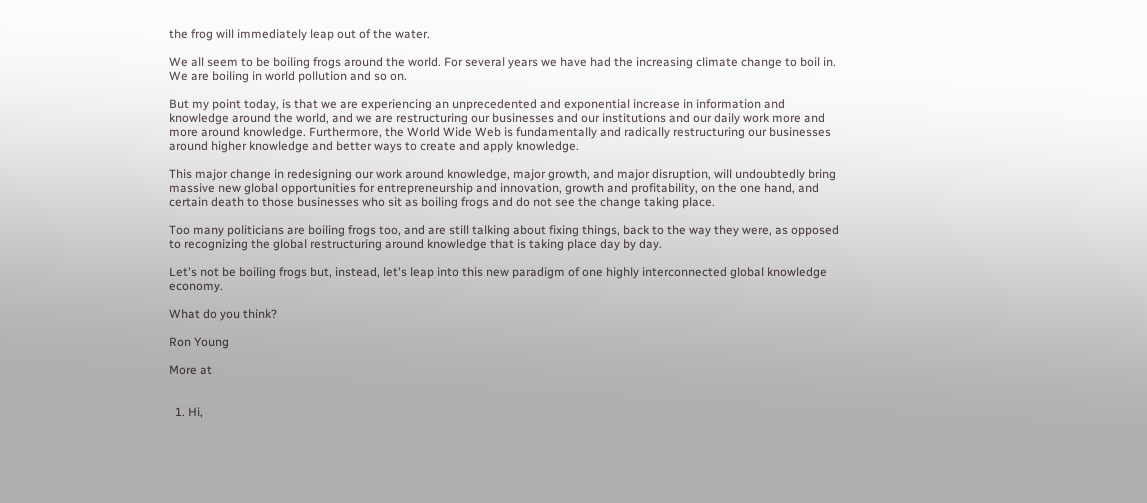the frog will immediately leap out of the water.

We all seem to be boiling frogs around the world. For several years we have had the increasing climate change to boil in. We are boiling in world pollution and so on.

But my point today, is that we are experiencing an unprecedented and exponential increase in information and knowledge around the world, and we are restructuring our businesses and our institutions and our daily work more and more around knowledge. Furthermore, the World Wide Web is fundamentally and radically restructuring our businesses around higher knowledge and better ways to create and apply knowledge.

This major change in redesigning our work around knowledge, major growth, and major disruption, will undoubtedly bring massive new global opportunities for entrepreneurship and innovation, growth and profitability, on the one hand, and certain death to those businesses who sit as boiling frogs and do not see the change taking place.

Too many politicians are boiling frogs too, and are still talking about fixing things, back to the way they were, as opposed to recognizing the global restructuring around knowledge that is taking place day by day.

Let's not be boiling frogs but, instead, let's leap into this new paradigm of one highly interconnected global knowledge economy.

What do you think?

Ron Young

More at


  1. Hi,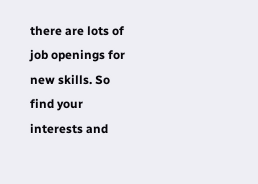there are lots of job openings for new skills. So find your interests and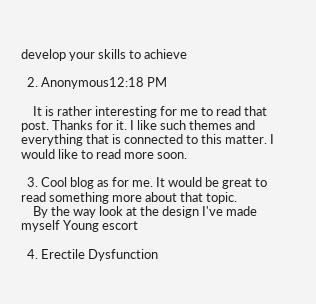develop your skills to achieve

  2. Anonymous12:18 PM

    It is rather interesting for me to read that post. Thanks for it. I like such themes and everything that is connected to this matter. I would like to read more soon.

  3. Cool blog as for me. It would be great to read something more about that topic.
    By the way look at the design I've made myself Young escort

  4. Erectile Dysfunction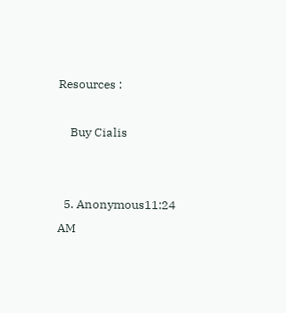Resources :

    Buy Cialis


  5. Anonymous11:24 AM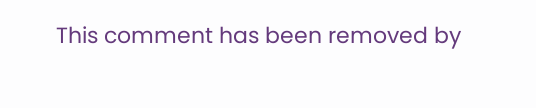This comment has been removed by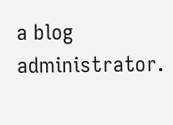a blog administrator.